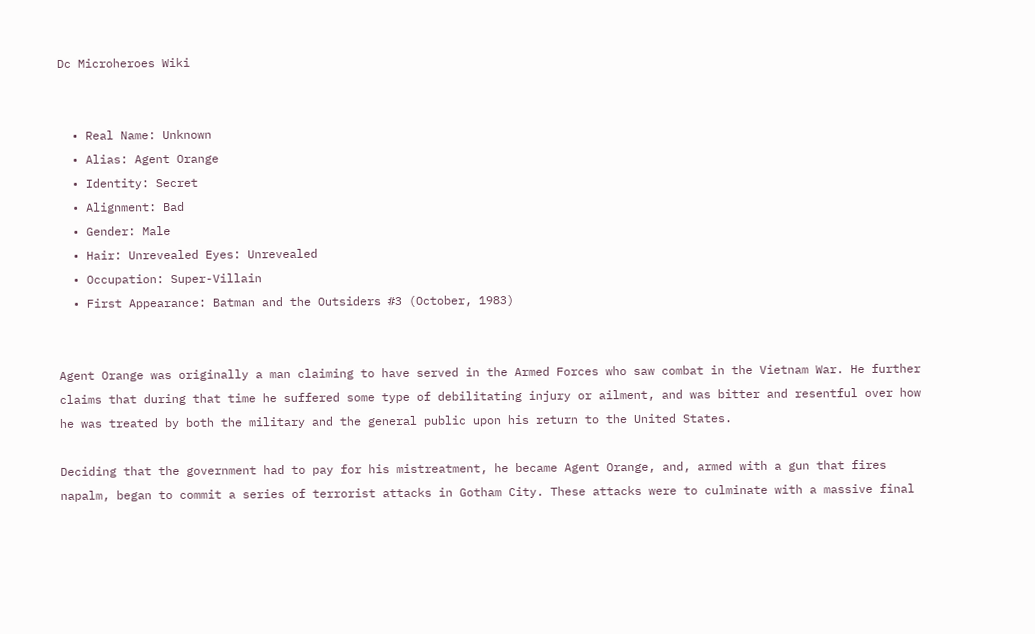Dc Microheroes Wiki


  • Real Name: Unknown
  • Alias: Agent Orange
  • Identity: Secret
  • Alignment: Bad
  • Gender: Male
  • Hair: Unrevealed Eyes: Unrevealed
  • Occupation: Super-Villain
  • First Appearance: Batman and the Outsiders #3 (October, 1983)


Agent Orange was originally a man claiming to have served in the Armed Forces who saw combat in the Vietnam War. He further claims that during that time he suffered some type of debilitating injury or ailment, and was bitter and resentful over how he was treated by both the military and the general public upon his return to the United States.

Deciding that the government had to pay for his mistreatment, he became Agent Orange, and, armed with a gun that fires napalm, began to commit a series of terrorist attacks in Gotham City. These attacks were to culminate with a massive final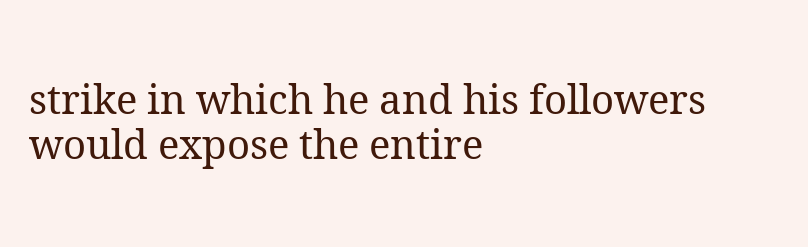strike in which he and his followers would expose the entire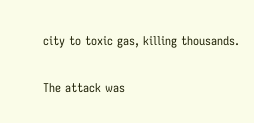city to toxic gas, killing thousands.

The attack was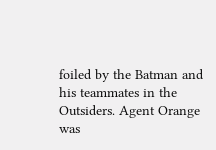foiled by the Batman and his teammates in the Outsiders. Agent Orange was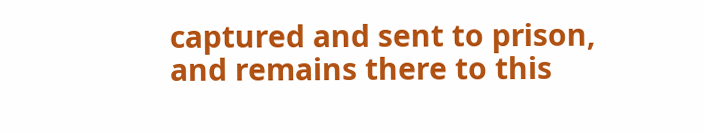captured and sent to prison, and remains there to this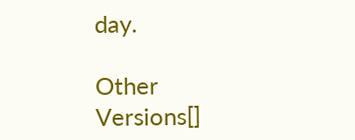day.

Other Versions[]